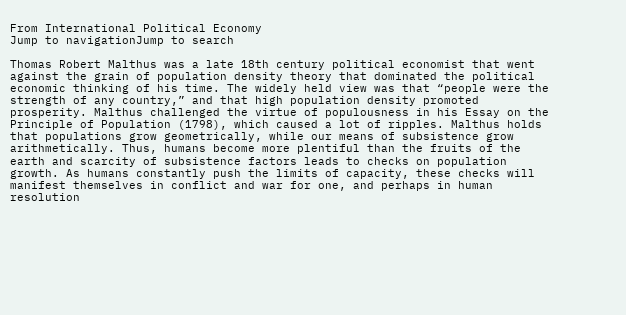From International Political Economy
Jump to navigationJump to search

Thomas Robert Malthus was a late 18th century political economist that went against the grain of population density theory that dominated the political economic thinking of his time. The widely held view was that “people were the strength of any country,” and that high population density promoted prosperity. Malthus challenged the virtue of populousness in his Essay on the Principle of Population (1798), which caused a lot of ripples. Malthus holds that populations grow geometrically, while our means of subsistence grow arithmetically. Thus, humans become more plentiful than the fruits of the earth and scarcity of subsistence factors leads to checks on population growth. As humans constantly push the limits of capacity, these checks will manifest themselves in conflict and war for one, and perhaps in human resolution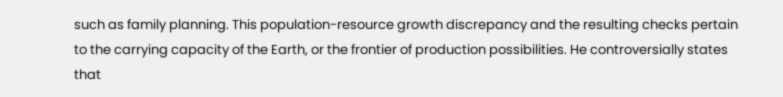such as family planning. This population-resource growth discrepancy and the resulting checks pertain to the carrying capacity of the Earth, or the frontier of production possibilities. He controversially states that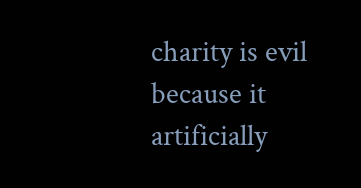charity is evil because it artificially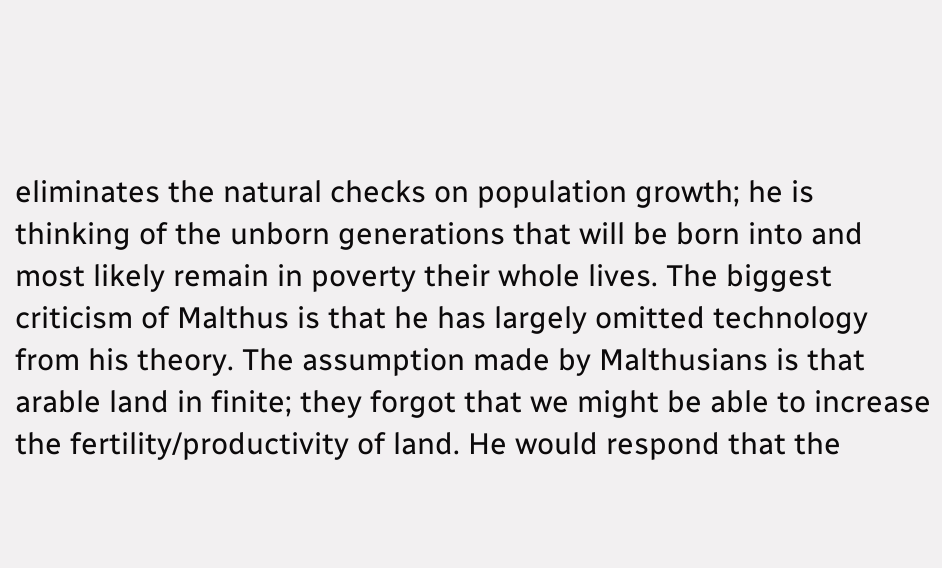eliminates the natural checks on population growth; he is thinking of the unborn generations that will be born into and most likely remain in poverty their whole lives. The biggest criticism of Malthus is that he has largely omitted technology from his theory. The assumption made by Malthusians is that arable land in finite; they forgot that we might be able to increase the fertility/productivity of land. He would respond that the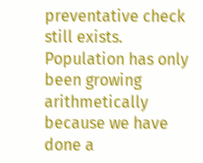preventative check still exists. Population has only been growing arithmetically because we have done a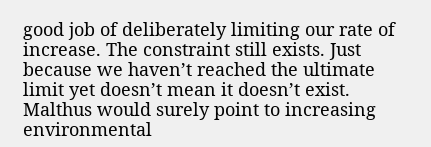good job of deliberately limiting our rate of increase. The constraint still exists. Just because we haven’t reached the ultimate limit yet doesn’t mean it doesn’t exist. Malthus would surely point to increasing environmental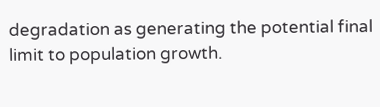degradation as generating the potential final limit to population growth.